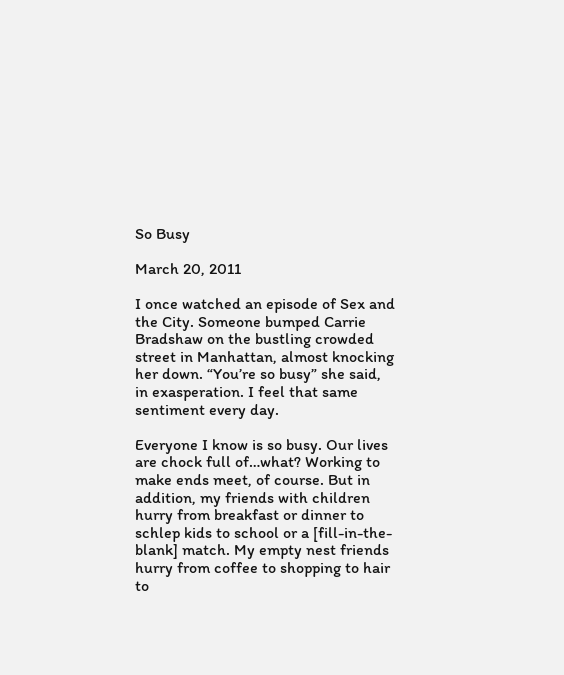So Busy

March 20, 2011

I once watched an episode of Sex and the City. Someone bumped Carrie Bradshaw on the bustling crowded street in Manhattan, almost knocking her down. “You’re so busy” she said, in exasperation. I feel that same sentiment every day.

Everyone I know is so busy. Our lives are chock full of…what? Working to make ends meet, of course. But in addition, my friends with children hurry from breakfast or dinner to schlep kids to school or a [fill-in-the-blank] match. My empty nest friends hurry from coffee to shopping to hair to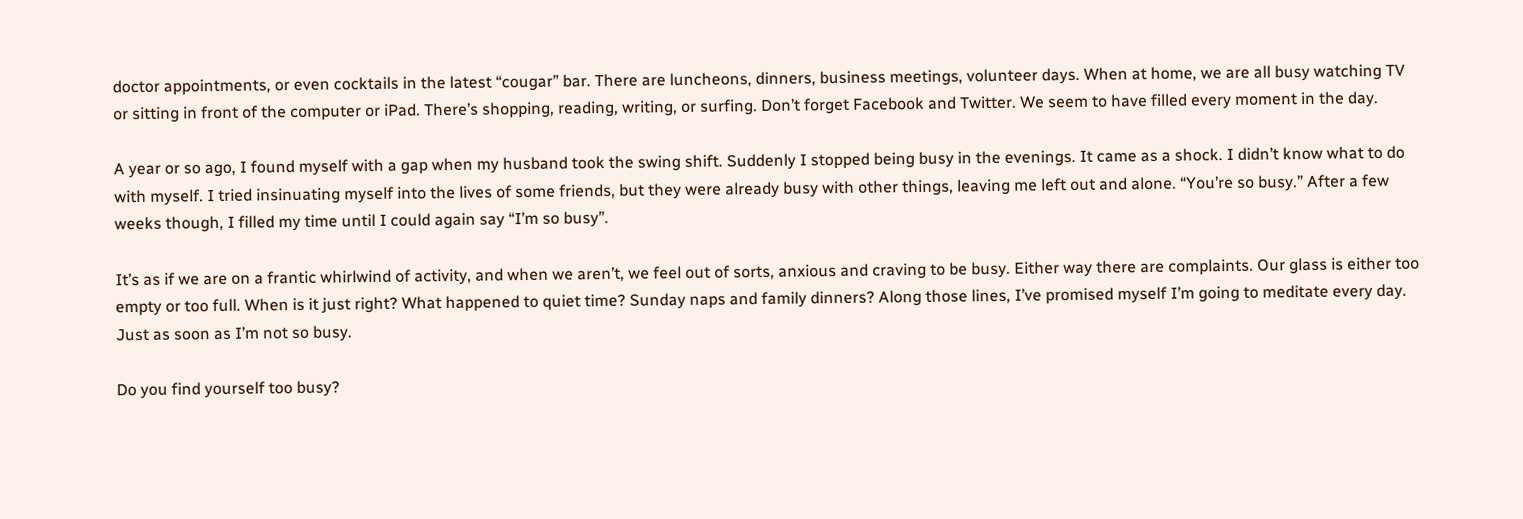doctor appointments, or even cocktails in the latest “cougar” bar. There are luncheons, dinners, business meetings, volunteer days. When at home, we are all busy watching TV or sitting in front of the computer or iPad. There’s shopping, reading, writing, or surfing. Don’t forget Facebook and Twitter. We seem to have filled every moment in the day.

A year or so ago, I found myself with a gap when my husband took the swing shift. Suddenly I stopped being busy in the evenings. It came as a shock. I didn’t know what to do with myself. I tried insinuating myself into the lives of some friends, but they were already busy with other things, leaving me left out and alone. “You’re so busy.” After a few weeks though, I filled my time until I could again say “I’m so busy”.

It’s as if we are on a frantic whirlwind of activity, and when we aren’t, we feel out of sorts, anxious and craving to be busy. Either way there are complaints. Our glass is either too empty or too full. When is it just right? What happened to quiet time? Sunday naps and family dinners? Along those lines, I’ve promised myself I’m going to meditate every day. Just as soon as I’m not so busy.

Do you find yourself too busy?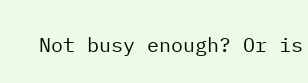Not busy enough? Or is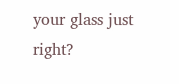your glass just right?